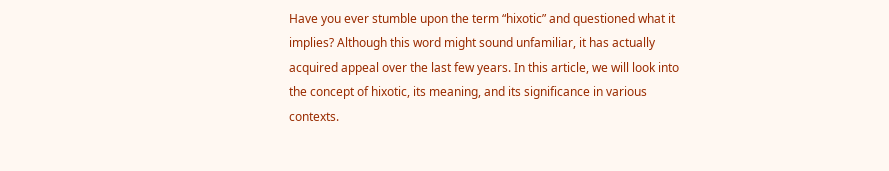Have you ever stumble upon the term “hixotic” and questioned what it implies? Although this word might sound unfamiliar, it has actually acquired appeal over the last few years. In this article, we will look into the concept of hixotic, its meaning, and its significance in various contexts.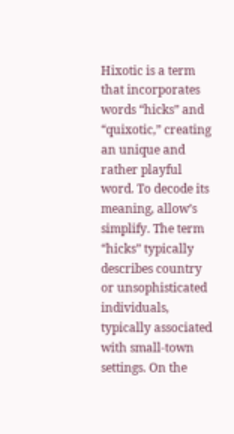Hixotic is a term that incorporates words “hicks” and “quixotic,” creating an unique and rather playful word. To decode its meaning, allow’s simplify. The term “hicks” typically describes country or unsophisticated individuals, typically associated with small-town settings. On the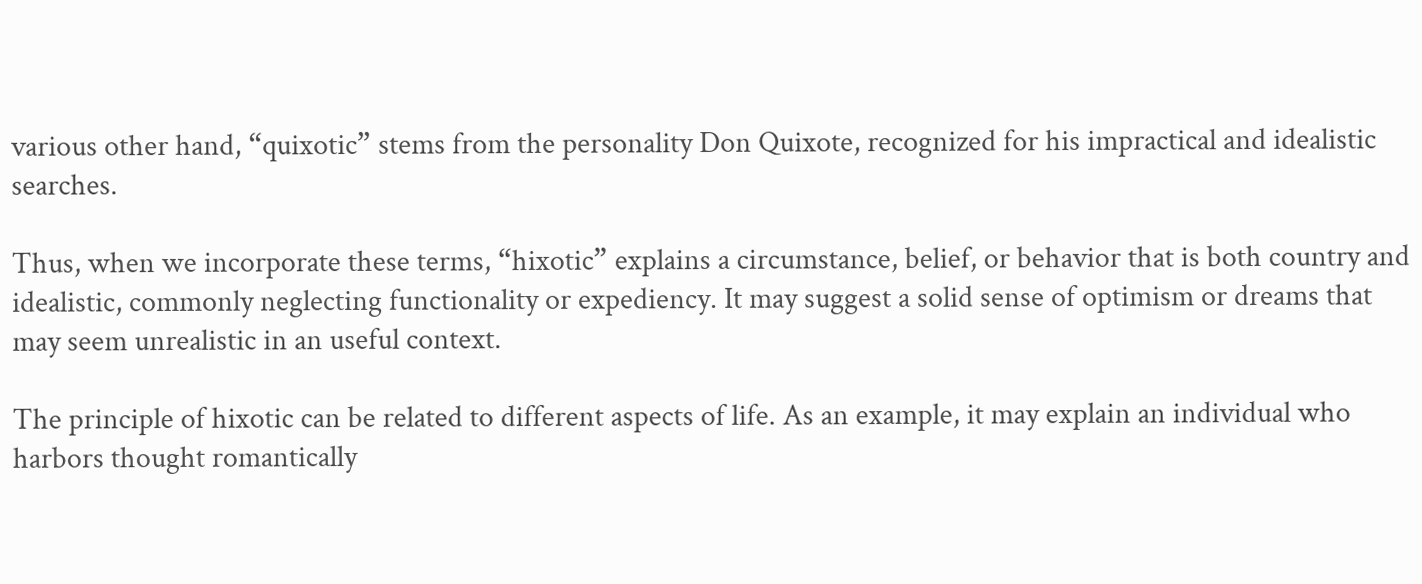various other hand, “quixotic” stems from the personality Don Quixote, recognized for his impractical and idealistic searches.

Thus, when we incorporate these terms, “hixotic” explains a circumstance, belief, or behavior that is both country and idealistic, commonly neglecting functionality or expediency. It may suggest a solid sense of optimism or dreams that may seem unrealistic in an useful context.

The principle of hixotic can be related to different aspects of life. As an example, it may explain an individual who harbors thought romantically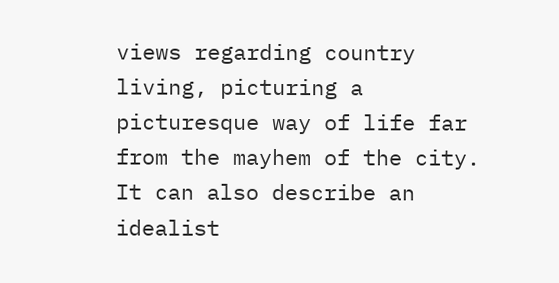views regarding country living, picturing a picturesque way of life far from the mayhem of the city. It can also describe an idealist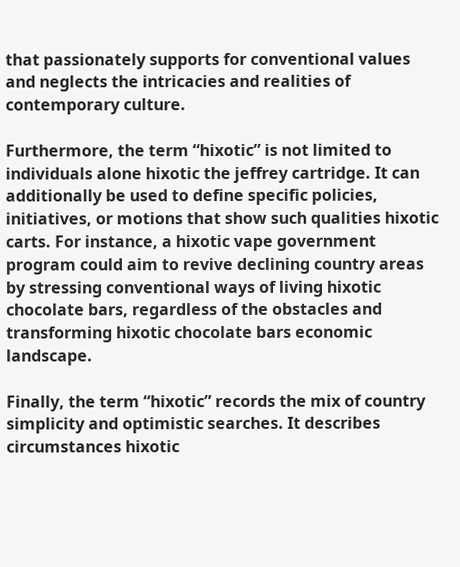that passionately supports for conventional values and neglects the intricacies and realities of contemporary culture.

Furthermore, the term “hixotic” is not limited to individuals alone hixotic the jeffrey cartridge. It can additionally be used to define specific policies, initiatives, or motions that show such qualities hixotic carts. For instance, a hixotic vape government program could aim to revive declining country areas by stressing conventional ways of living hixotic chocolate bars, regardless of the obstacles and transforming hixotic chocolate bars economic landscape.

Finally, the term “hixotic” records the mix of country simplicity and optimistic searches. It describes circumstances hixotic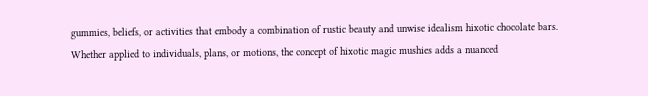gummies, beliefs, or activities that embody a combination of rustic beauty and unwise idealism hixotic chocolate bars. Whether applied to individuals, plans, or motions, the concept of hixotic magic mushies adds a nuanced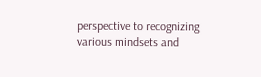perspective to recognizing various mindsets and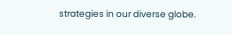strategies in our diverse globe.